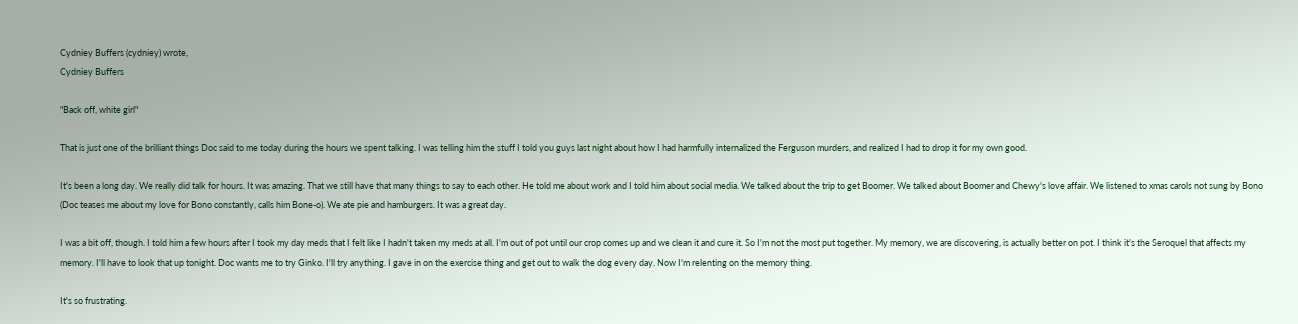Cydniey Buffers (cydniey) wrote,
Cydniey Buffers

"Back off, white girl"

That is just one of the brilliant things Doc said to me today during the hours we spent talking. I was telling him the stuff I told you guys last night about how I had harmfully internalized the Ferguson murders, and realized I had to drop it for my own good.

It's been a long day. We really did talk for hours. It was amazing. That we still have that many things to say to each other. He told me about work and I told him about social media. We talked about the trip to get Boomer. We talked about Boomer and Chewy's love affair. We listened to xmas carols not sung by Bono (Doc teases me about my love for Bono constantly, calls him Bone-o). We ate pie and hamburgers. It was a great day.

I was a bit off, though. I told him a few hours after I took my day meds that I felt like I hadn't taken my meds at all. I'm out of pot until our crop comes up and we clean it and cure it. So I'm not the most put together. My memory, we are discovering, is actually better on pot. I think it's the Seroquel that affects my memory. I'll have to look that up tonight. Doc wants me to try Ginko. I'll try anything. I gave in on the exercise thing and get out to walk the dog every day. Now I'm relenting on the memory thing.

It's so frustrating.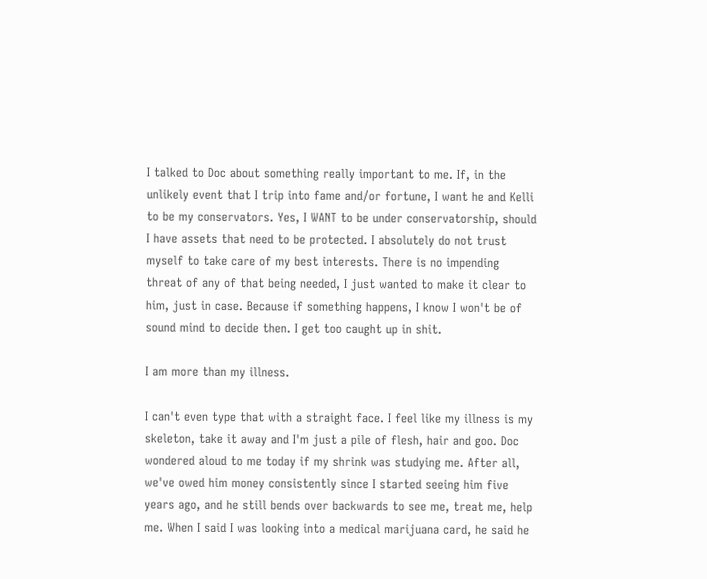I talked to Doc about something really important to me. If, in the unlikely event that I trip into fame and/or fortune, I want he and Kelli to be my conservators. Yes, I WANT to be under conservatorship, should I have assets that need to be protected. I absolutely do not trust myself to take care of my best interests. There is no impending threat of any of that being needed, I just wanted to make it clear to him, just in case. Because if something happens, I know I won't be of sound mind to decide then. I get too caught up in shit.

I am more than my illness.

I can't even type that with a straight face. I feel like my illness is my skeleton, take it away and I'm just a pile of flesh, hair and goo. Doc wondered aloud to me today if my shrink was studying me. After all, we've owed him money consistently since I started seeing him five years ago, and he still bends over backwards to see me, treat me, help me. When I said I was looking into a medical marijuana card, he said he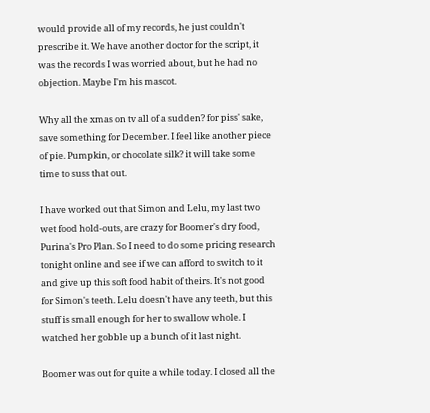would provide all of my records, he just couldn't prescribe it. We have another doctor for the script, it was the records I was worried about, but he had no objection. Maybe I'm his mascot.

Why all the xmas on tv all of a sudden? for piss' sake, save something for December. I feel like another piece of pie. Pumpkin, or chocolate silk? it will take some time to suss that out.

I have worked out that Simon and Lelu, my last two wet food hold-outs, are crazy for Boomer's dry food, Purina's Pro Plan. So I need to do some pricing research tonight online and see if we can afford to switch to it and give up this soft food habit of theirs. It's not good for Simon's teeth. Lelu doesn't have any teeth, but this stuff is small enough for her to swallow whole. I watched her gobble up a bunch of it last night.

Boomer was out for quite a while today. I closed all the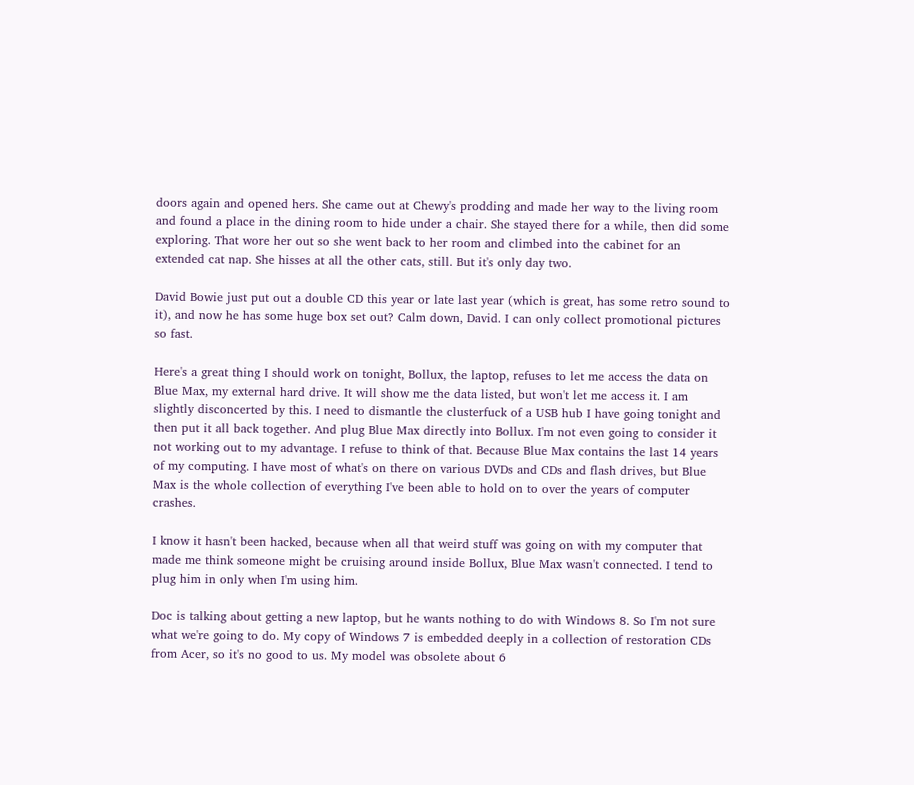doors again and opened hers. She came out at Chewy's prodding and made her way to the living room and found a place in the dining room to hide under a chair. She stayed there for a while, then did some exploring. That wore her out so she went back to her room and climbed into the cabinet for an extended cat nap. She hisses at all the other cats, still. But it's only day two.

David Bowie just put out a double CD this year or late last year (which is great, has some retro sound to it), and now he has some huge box set out? Calm down, David. I can only collect promotional pictures so fast.

Here's a great thing I should work on tonight, Bollux, the laptop, refuses to let me access the data on Blue Max, my external hard drive. It will show me the data listed, but won't let me access it. I am slightly disconcerted by this. I need to dismantle the clusterfuck of a USB hub I have going tonight and then put it all back together. And plug Blue Max directly into Bollux. I'm not even going to consider it not working out to my advantage. I refuse to think of that. Because Blue Max contains the last 14 years of my computing. I have most of what's on there on various DVDs and CDs and flash drives, but Blue Max is the whole collection of everything I've been able to hold on to over the years of computer crashes.

I know it hasn't been hacked, because when all that weird stuff was going on with my computer that made me think someone might be cruising around inside Bollux, Blue Max wasn't connected. I tend to plug him in only when I'm using him.

Doc is talking about getting a new laptop, but he wants nothing to do with Windows 8. So I'm not sure what we're going to do. My copy of Windows 7 is embedded deeply in a collection of restoration CDs from Acer, so it's no good to us. My model was obsolete about 6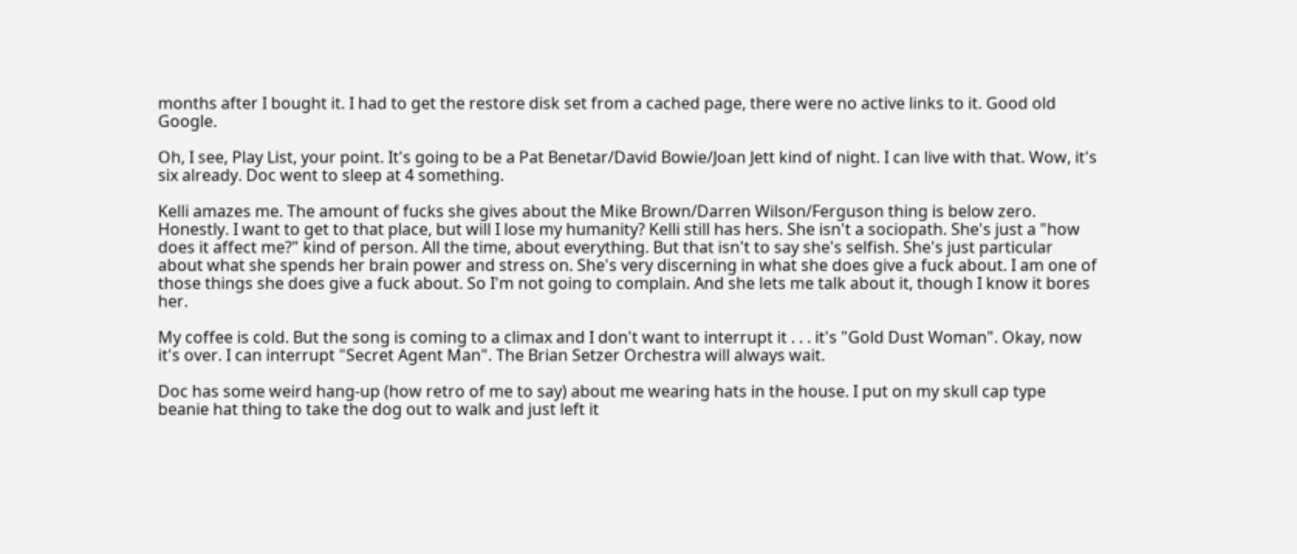months after I bought it. I had to get the restore disk set from a cached page, there were no active links to it. Good old Google.

Oh, I see, Play List, your point. It's going to be a Pat Benetar/David Bowie/Joan Jett kind of night. I can live with that. Wow, it's six already. Doc went to sleep at 4 something.

Kelli amazes me. The amount of fucks she gives about the Mike Brown/Darren Wilson/Ferguson thing is below zero. Honestly. I want to get to that place, but will I lose my humanity? Kelli still has hers. She isn't a sociopath. She's just a "how does it affect me?" kind of person. All the time, about everything. But that isn't to say she's selfish. She's just particular about what she spends her brain power and stress on. She's very discerning in what she does give a fuck about. I am one of those things she does give a fuck about. So I'm not going to complain. And she lets me talk about it, though I know it bores her.

My coffee is cold. But the song is coming to a climax and I don't want to interrupt it . . . it's "Gold Dust Woman". Okay, now it's over. I can interrupt "Secret Agent Man". The Brian Setzer Orchestra will always wait.

Doc has some weird hang-up (how retro of me to say) about me wearing hats in the house. I put on my skull cap type beanie hat thing to take the dog out to walk and just left it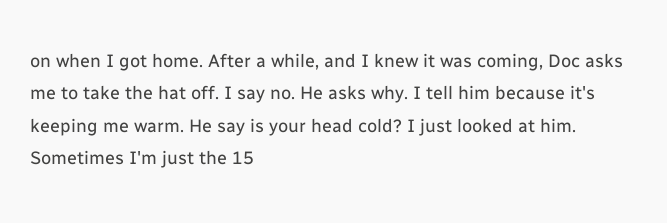on when I got home. After a while, and I knew it was coming, Doc asks me to take the hat off. I say no. He asks why. I tell him because it's keeping me warm. He say is your head cold? I just looked at him. Sometimes I'm just the 15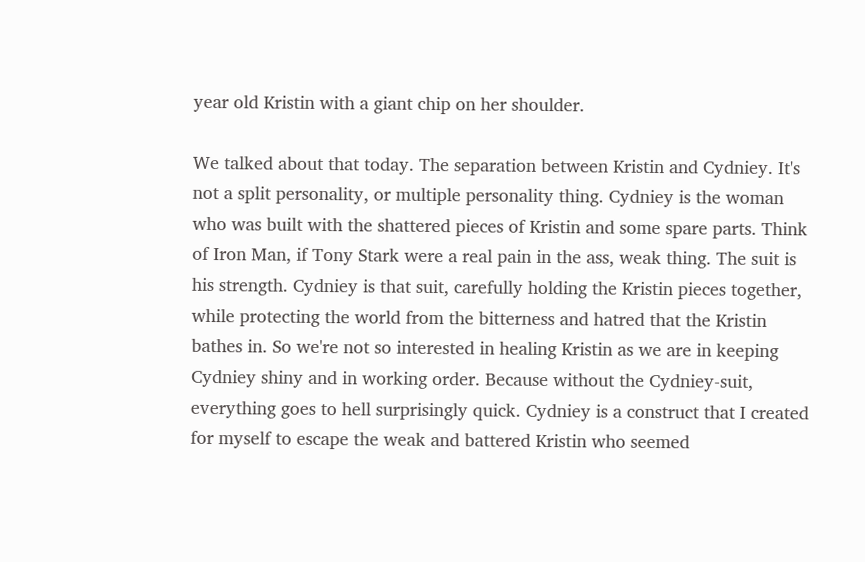year old Kristin with a giant chip on her shoulder.

We talked about that today. The separation between Kristin and Cydniey. It's not a split personality, or multiple personality thing. Cydniey is the woman who was built with the shattered pieces of Kristin and some spare parts. Think of Iron Man, if Tony Stark were a real pain in the ass, weak thing. The suit is his strength. Cydniey is that suit, carefully holding the Kristin pieces together, while protecting the world from the bitterness and hatred that the Kristin bathes in. So we're not so interested in healing Kristin as we are in keeping Cydniey shiny and in working order. Because without the Cydniey-suit, everything goes to hell surprisingly quick. Cydniey is a construct that I created for myself to escape the weak and battered Kristin who seemed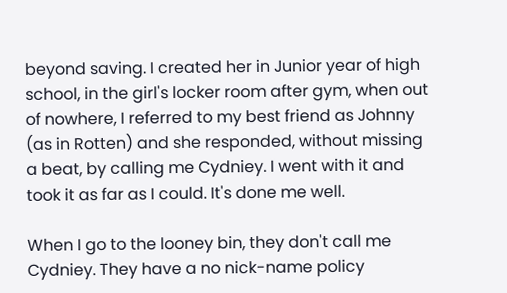beyond saving. I created her in Junior year of high school, in the girl's locker room after gym, when out of nowhere, I referred to my best friend as Johnny (as in Rotten) and she responded, without missing a beat, by calling me Cydniey. I went with it and took it as far as I could. It's done me well.

When I go to the looney bin, they don't call me Cydniey. They have a no nick-name policy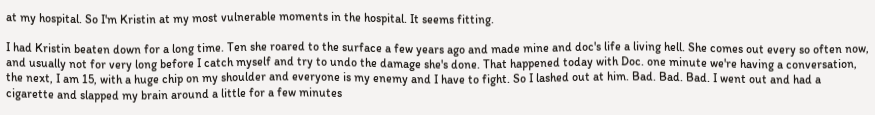at my hospital. So I'm Kristin at my most vulnerable moments in the hospital. It seems fitting.

I had Kristin beaten down for a long time. Ten she roared to the surface a few years ago and made mine and doc's life a living hell. She comes out every so often now, and usually not for very long before I catch myself and try to undo the damage she's done. That happened today with Doc. one minute we're having a conversation, the next, I am 15, with a huge chip on my shoulder and everyone is my enemy and I have to fight. So I lashed out at him. Bad. Bad. Bad. I went out and had a cigarette and slapped my brain around a little for a few minutes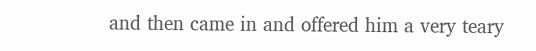and then came in and offered him a very teary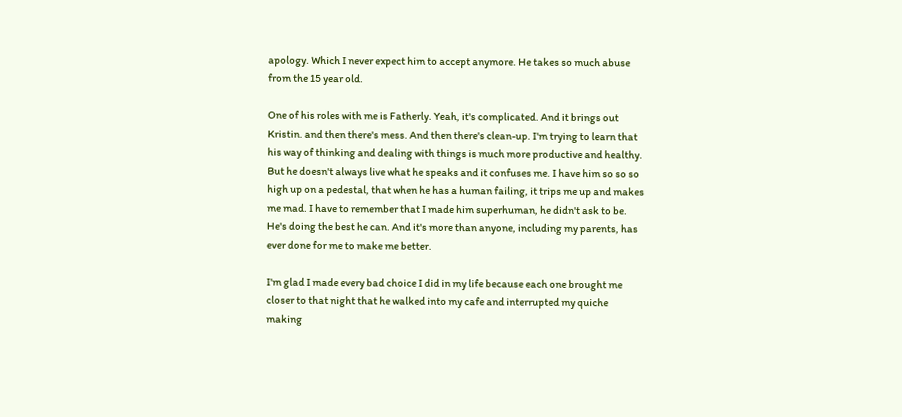apology. Which I never expect him to accept anymore. He takes so much abuse from the 15 year old.

One of his roles with me is Fatherly. Yeah, it's complicated. And it brings out Kristin. and then there's mess. And then there's clean-up. I'm trying to learn that his way of thinking and dealing with things is much more productive and healthy. But he doesn't always live what he speaks and it confuses me. I have him so so so high up on a pedestal, that when he has a human failing, it trips me up and makes me mad. I have to remember that I made him superhuman, he didn't ask to be. He's doing the best he can. And it's more than anyone, including my parents, has ever done for me to make me better.

I'm glad I made every bad choice I did in my life because each one brought me closer to that night that he walked into my cafe and interrupted my quiche making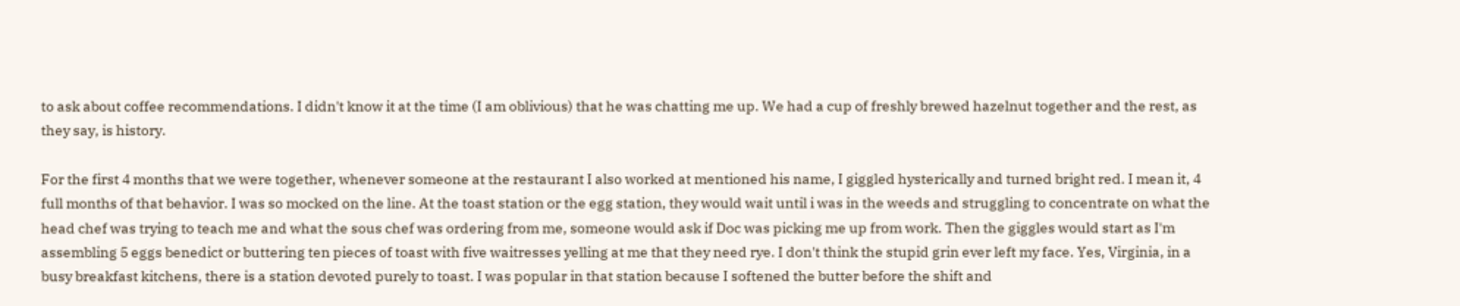to ask about coffee recommendations. I didn't know it at the time (I am oblivious) that he was chatting me up. We had a cup of freshly brewed hazelnut together and the rest, as they say, is history.

For the first 4 months that we were together, whenever someone at the restaurant I also worked at mentioned his name, I giggled hysterically and turned bright red. I mean it, 4 full months of that behavior. I was so mocked on the line. At the toast station or the egg station, they would wait until i was in the weeds and struggling to concentrate on what the head chef was trying to teach me and what the sous chef was ordering from me, someone would ask if Doc was picking me up from work. Then the giggles would start as I'm assembling 5 eggs benedict or buttering ten pieces of toast with five waitresses yelling at me that they need rye. I don't think the stupid grin ever left my face. Yes, Virginia, in a busy breakfast kitchens, there is a station devoted purely to toast. I was popular in that station because I softened the butter before the shift and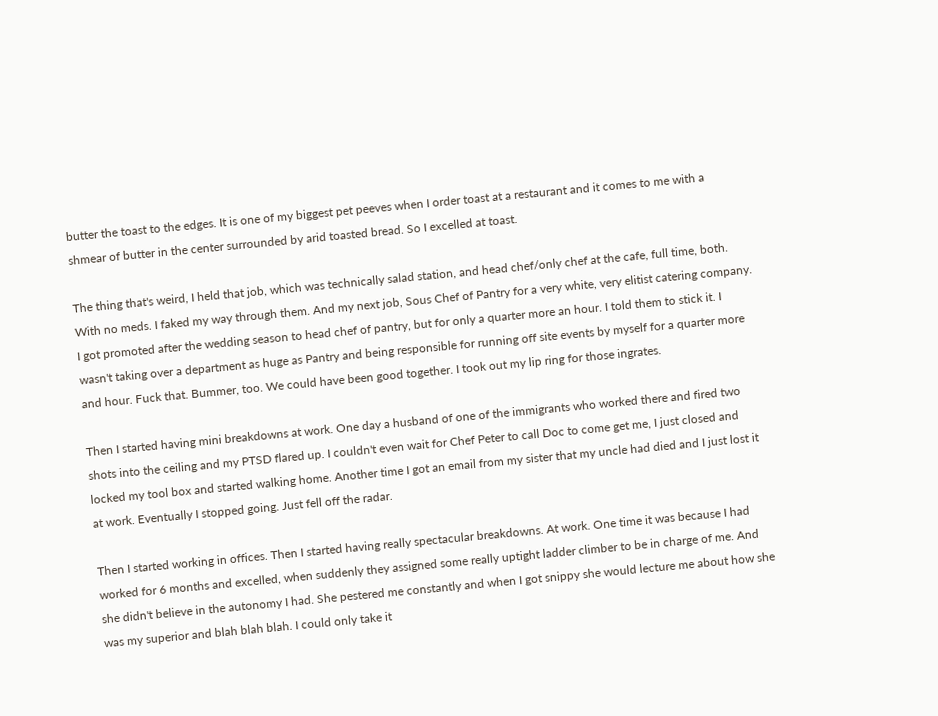butter the toast to the edges. It is one of my biggest pet peeves when I order toast at a restaurant and it comes to me with a shmear of butter in the center surrounded by arid toasted bread. So I excelled at toast.

The thing that's weird, I held that job, which was technically salad station, and head chef/only chef at the cafe, full time, both. With no meds. I faked my way through them. And my next job, Sous Chef of Pantry for a very white, very elitist catering company. I got promoted after the wedding season to head chef of pantry, but for only a quarter more an hour. I told them to stick it. I wasn't taking over a department as huge as Pantry and being responsible for running off site events by myself for a quarter more and hour. Fuck that. Bummer, too. We could have been good together. I took out my lip ring for those ingrates.

Then I started having mini breakdowns at work. One day a husband of one of the immigrants who worked there and fired two shots into the ceiling and my PTSD flared up. I couldn't even wait for Chef Peter to call Doc to come get me, I just closed and locked my tool box and started walking home. Another time I got an email from my sister that my uncle had died and I just lost it at work. Eventually I stopped going. Just fell off the radar.

Then I started working in offices. Then I started having really spectacular breakdowns. At work. One time it was because I had worked for 6 months and excelled, when suddenly they assigned some really uptight ladder climber to be in charge of me. And she didn't believe in the autonomy I had. She pestered me constantly and when I got snippy she would lecture me about how she was my superior and blah blah blah. I could only take it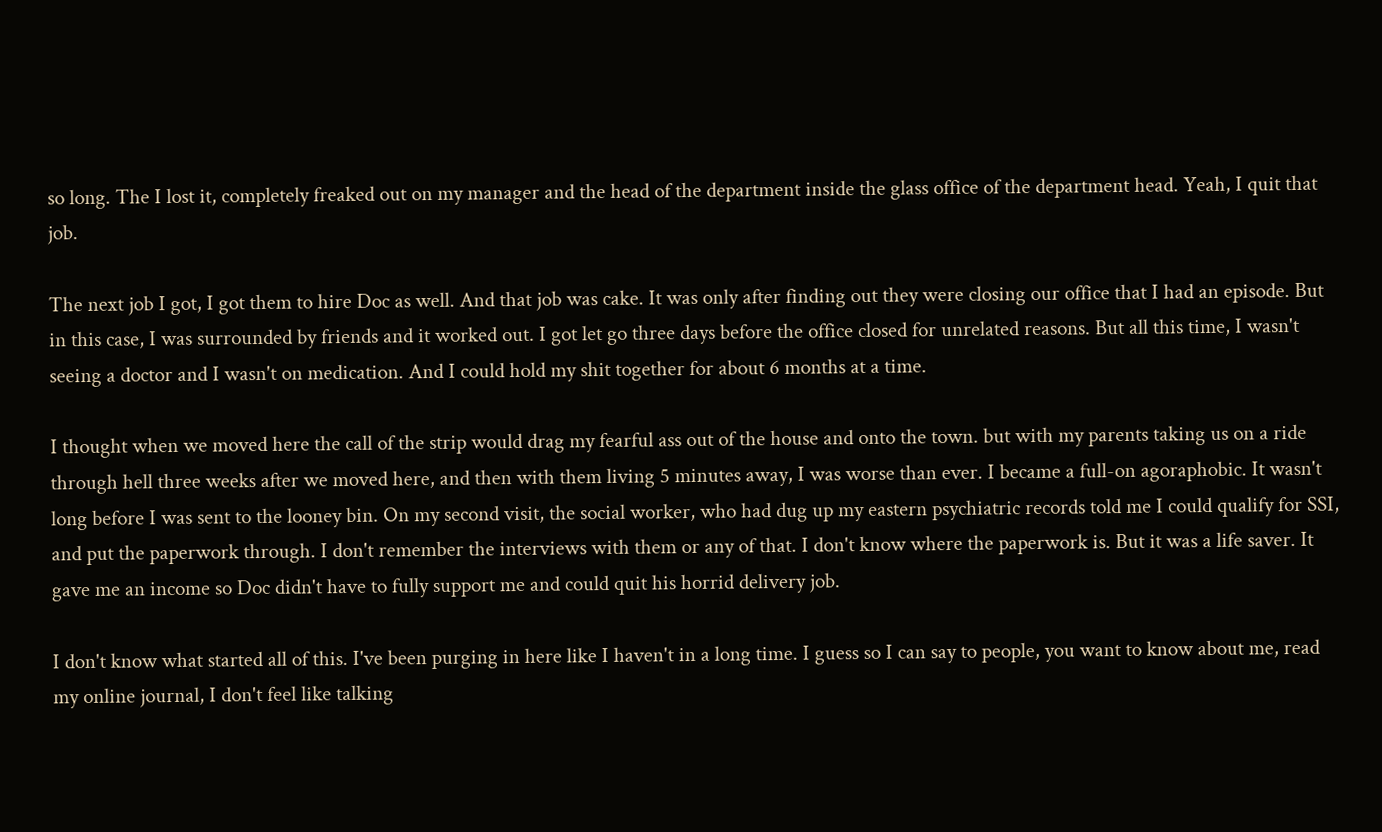so long. The I lost it, completely freaked out on my manager and the head of the department inside the glass office of the department head. Yeah, I quit that job.

The next job I got, I got them to hire Doc as well. And that job was cake. It was only after finding out they were closing our office that I had an episode. But in this case, I was surrounded by friends and it worked out. I got let go three days before the office closed for unrelated reasons. But all this time, I wasn't seeing a doctor and I wasn't on medication. And I could hold my shit together for about 6 months at a time.

I thought when we moved here the call of the strip would drag my fearful ass out of the house and onto the town. but with my parents taking us on a ride through hell three weeks after we moved here, and then with them living 5 minutes away, I was worse than ever. I became a full-on agoraphobic. It wasn't long before I was sent to the looney bin. On my second visit, the social worker, who had dug up my eastern psychiatric records told me I could qualify for SSI, and put the paperwork through. I don't remember the interviews with them or any of that. I don't know where the paperwork is. But it was a life saver. It gave me an income so Doc didn't have to fully support me and could quit his horrid delivery job.

I don't know what started all of this. I've been purging in here like I haven't in a long time. I guess so I can say to people, you want to know about me, read my online journal, I don't feel like talking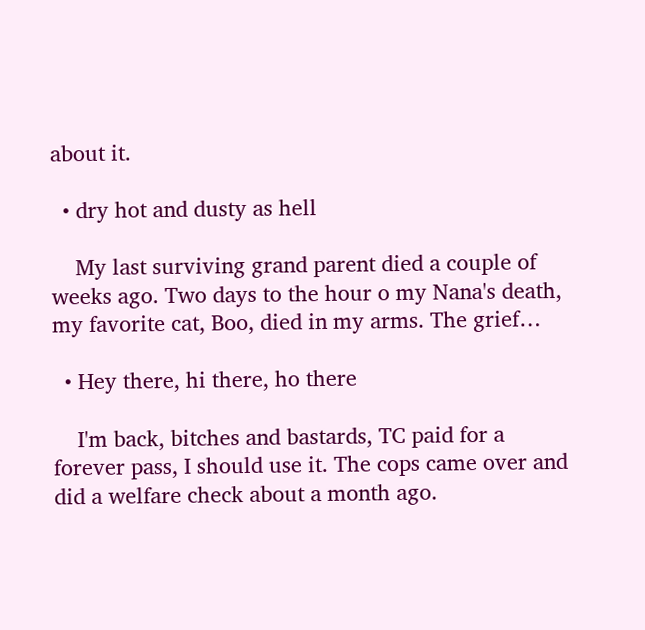about it.

  • dry hot and dusty as hell

    My last surviving grand parent died a couple of weeks ago. Two days to the hour o my Nana's death, my favorite cat, Boo, died in my arms. The grief…

  • Hey there, hi there, ho there

    I'm back, bitches and bastards, TC paid for a forever pass, I should use it. The cops came over and did a welfare check about a month ago.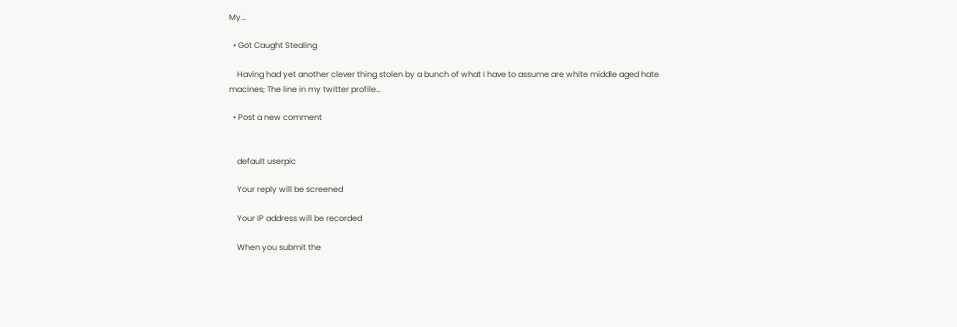My…

  • Got Caught Stealing

    Having had yet another clever thing stolen by a bunch of what I have to assume are white middle aged hate macines; The line in my twitter profile…

  • Post a new comment


    default userpic

    Your reply will be screened

    Your IP address will be recorded

    When you submit the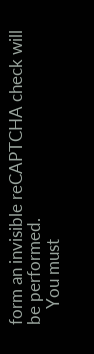form an invisible reCAPTCHA check will be performed.
    You must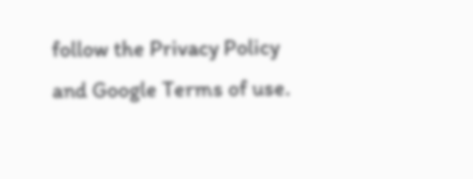follow the Privacy Policy and Google Terms of use.